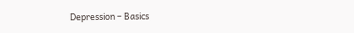Depression – Basics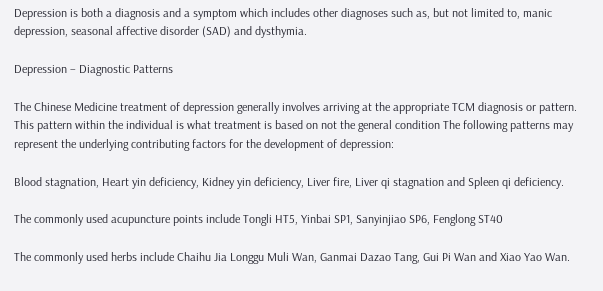Depression is both a diagnosis and a symptom which includes other diagnoses such as, but not limited to, manic depression, seasonal affective disorder (SAD) and dysthymia.

Depression – Diagnostic Patterns

The Chinese Medicine treatment of depression generally involves arriving at the appropriate TCM diagnosis or pattern. This pattern within the individual is what treatment is based on not the general condition The following patterns may represent the underlying contributing factors for the development of depression:

Blood stagnation, Heart yin deficiency, Kidney yin deficiency, Liver fire, Liver qi stagnation and Spleen qi deficiency.

The commonly used acupuncture points include Tongli HT5, Yinbai SP1, Sanyinjiao SP6, Fenglong ST40

The commonly used herbs include Chaihu Jia Longgu Muli Wan, Ganmai Dazao Tang, Gui Pi Wan and Xiao Yao Wan.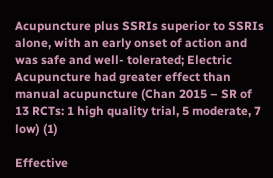Acupuncture plus SSRIs superior to SSRIs alone, with an early onset of action and was safe and well- tolerated; Electric Acupuncture had greater effect than manual acupuncture (Chan 2015 – SR of 13 RCTs: 1 high quality trial, 5 moderate, 7 low) (1)

Effective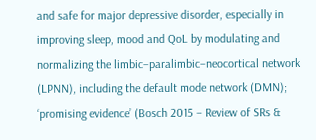and safe for major depressive disorder, especially in improving sleep, mood and QoL by modulating and normalizing the limbic–paralimbic–neocortical network (LPNN), including the default mode network (DMN); ‘promising evidence’ (Bosch 2015 – Review of SRs &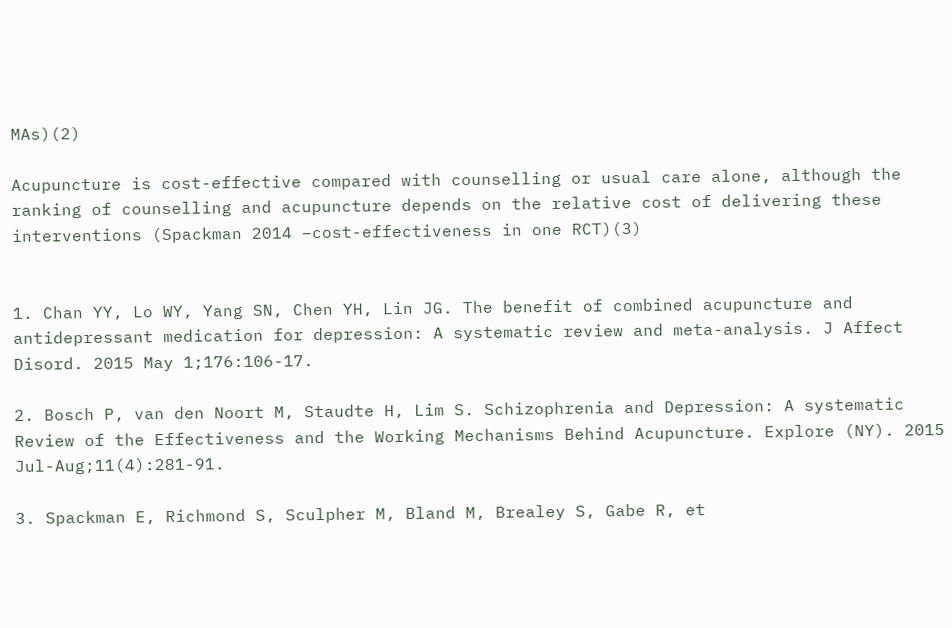MAs)(2)

Acupuncture is cost-effective compared with counselling or usual care alone, although the ranking of counselling and acupuncture depends on the relative cost of delivering these interventions (Spackman 2014 –cost-effectiveness in one RCT)(3)


1. Chan YY, Lo WY, Yang SN, Chen YH, Lin JG. The benefit of combined acupuncture and antidepressant medication for depression: A systematic review and meta-analysis. J Affect Disord. 2015 May 1;176:106-17.

2. Bosch P, van den Noort M, Staudte H, Lim S. Schizophrenia and Depression: A systematic Review of the Effectiveness and the Working Mechanisms Behind Acupuncture. Explore (NY). 2015 Jul-Aug;11(4):281-91.

3. Spackman E, Richmond S, Sculpher M, Bland M, Brealey S, Gabe R, et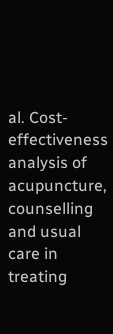al. Cost-effectiveness analysis of acupuncture, counselling and usual care in treating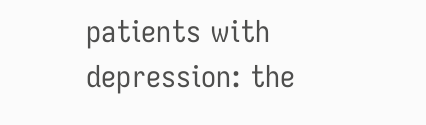patients with depression: the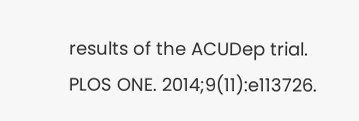results of the ACUDep trial. PLOS ONE. 2014;9(11):e113726.